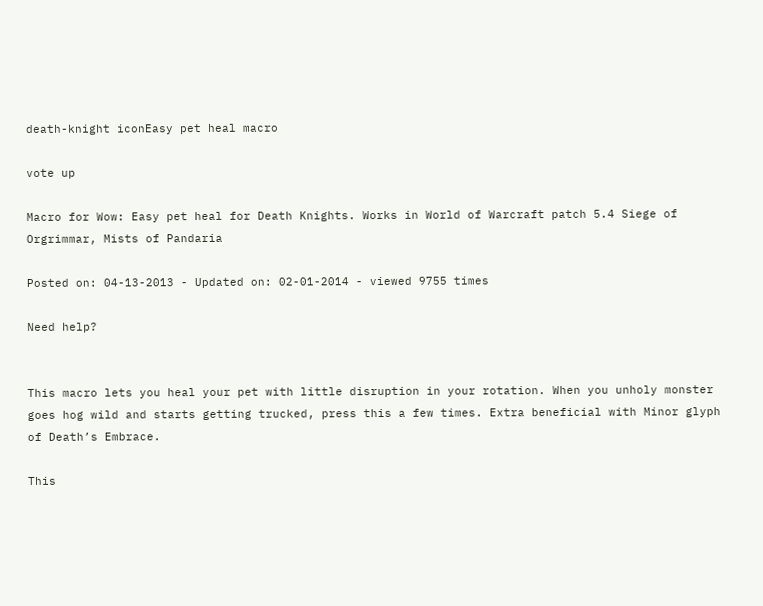death-knight iconEasy pet heal macro

vote up

Macro for Wow: Easy pet heal for Death Knights. Works in World of Warcraft patch 5.4 Siege of Orgrimmar, Mists of Pandaria

Posted on: 04-13-2013 - Updated on: 02-01-2014 - viewed 9755 times

Need help?


This macro lets you heal your pet with little disruption in your rotation. When you unholy monster goes hog wild and starts getting trucked, press this a few times. Extra beneficial with Minor glyph of Death’s Embrace.

This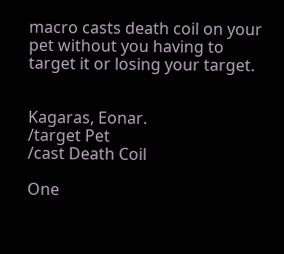macro casts death coil on your pet without you having to target it or losing your target.


Kagaras, Eonar.
/target Pet
/cast Death Coil

One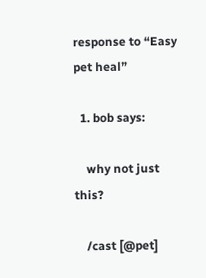response to “Easy pet heal”

  1. bob says:

    why not just this?

    /cast [@pet]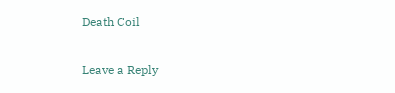Death Coil

Leave a Reply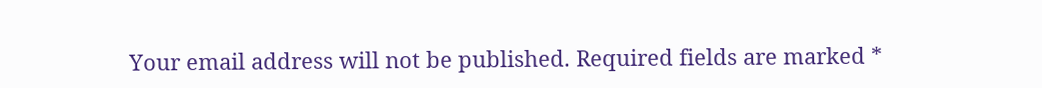Your email address will not be published. Required fields are marked *